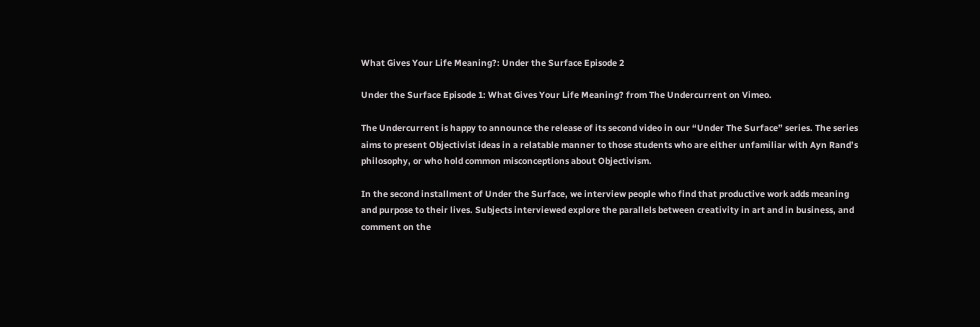What Gives Your Life Meaning?: Under the Surface Episode 2

Under the Surface Episode 1: What Gives Your Life Meaning? from The Undercurrent on Vimeo.

The Undercurrent is happy to announce the release of its second video in our “Under The Surface” series. The series aims to present Objectivist ideas in a relatable manner to those students who are either unfamiliar with Ayn Rand’s philosophy, or who hold common misconceptions about Objectivism.

In the second installment of Under the Surface, we interview people who find that productive work adds meaning and purpose to their lives. Subjects interviewed explore the parallels between creativity in art and in business, and comment on the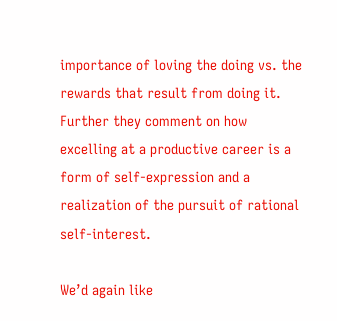importance of loving the doing vs. the rewards that result from doing it. Further they comment on how excelling at a productive career is a form of self-expression and a realization of the pursuit of rational self-interest.

We’d again like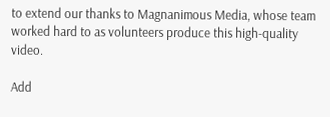to extend our thanks to Magnanimous Media, whose team worked hard to as volunteers produce this high-quality video.

Add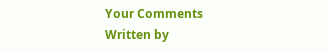Your Comments
Written by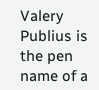Valery Publius is the pen name of a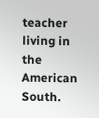teacher living in the American South.